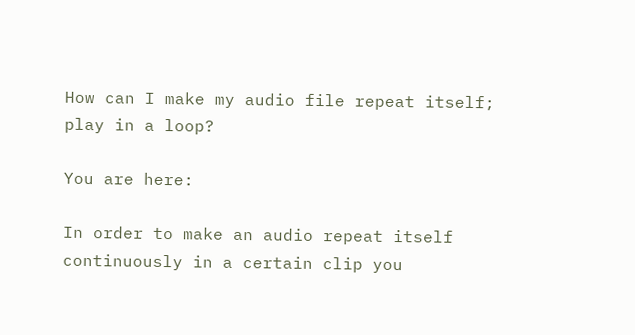How can I make my audio file repeat itself; play in a loop?

You are here:

In order to make an audio repeat itself continuously in a certain clip you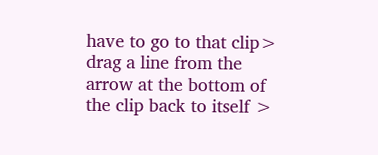have to go to that clip> drag a line from the arrow at the bottom of the clip back to itself >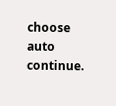choose auto continue.